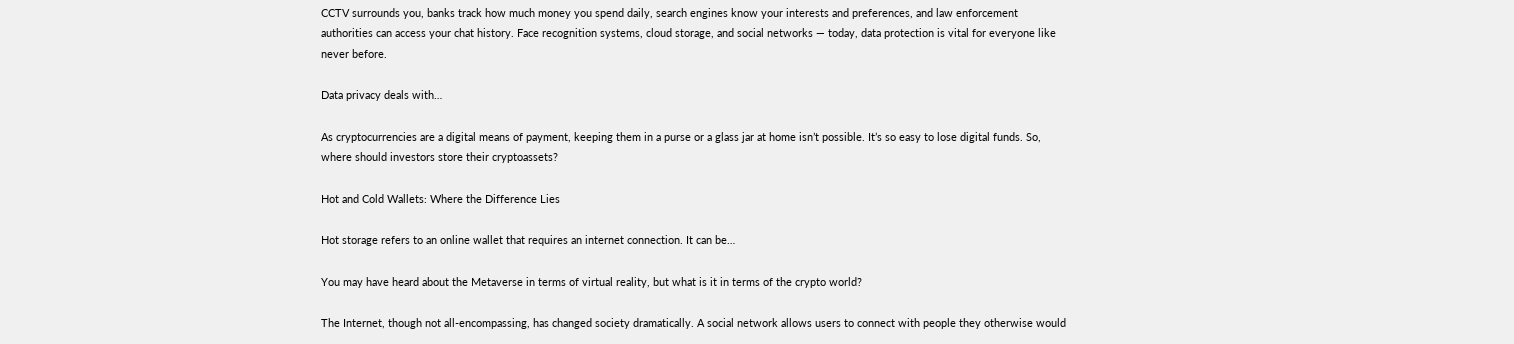CCTV surrounds you, banks track how much money you spend daily, search engines know your interests and preferences, and law enforcement authorities can access your chat history. Face recognition systems, cloud storage, and social networks — today, data protection is vital for everyone like never before.

Data privacy deals with…

As cryptocurrencies are a digital means of payment, keeping them in a purse or a glass jar at home isn’t possible. It’s so easy to lose digital funds. So, where should investors store their cryptoassets?

Hot and Cold Wallets: Where the Difference Lies

Hot storage refers to an online wallet that requires an internet connection. It can be…

You may have heard about the Metaverse in terms of virtual reality, but what is it in terms of the crypto world?

The Internet, though not all-encompassing, has changed society dramatically. A social network allows users to connect with people they otherwise would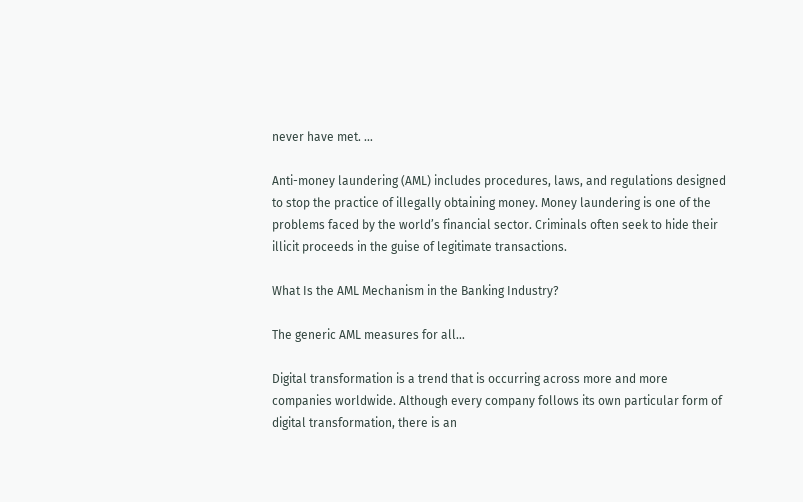never have met. …

Anti-money laundering (AML) includes procedures, laws, and regulations designed to stop the practice of illegally obtaining money. Money laundering is one of the problems faced by the world’s financial sector. Criminals often seek to hide their illicit proceeds in the guise of legitimate transactions.

What Is the AML Mechanism in the Banking Industry?

The generic AML measures for all…

Digital transformation is a trend that is occurring across more and more companies worldwide. Although every company follows its own particular form of digital transformation, there is an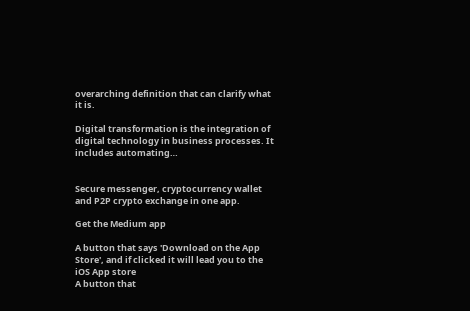overarching definition that can clarify what it is.

Digital transformation is the integration of digital technology in business processes. It includes automating…


Secure messenger, cryptocurrency wallet and P2P crypto exchange in one app.

Get the Medium app

A button that says 'Download on the App Store', and if clicked it will lead you to the iOS App store
A button that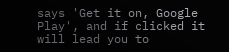says 'Get it on, Google Play', and if clicked it will lead you to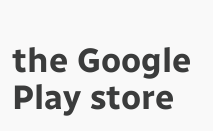the Google Play store